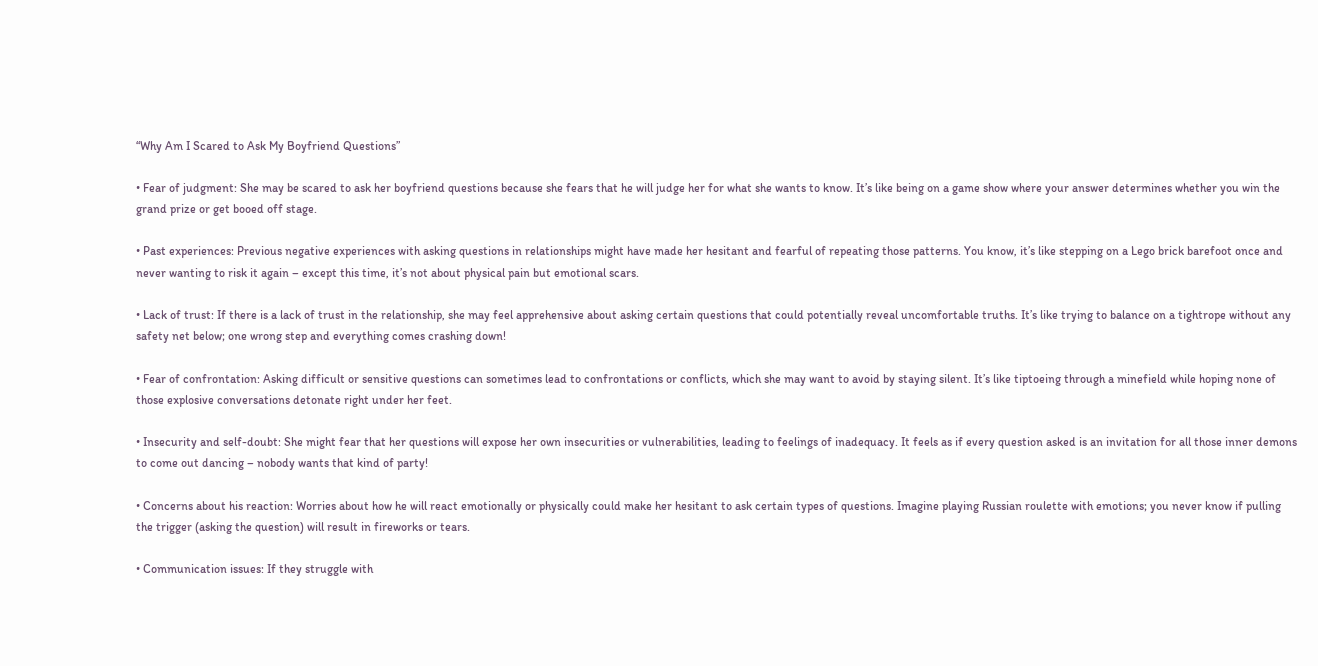“Why Am I Scared to Ask My Boyfriend Questions”

• Fear of judgment: She may be scared to ask her boyfriend questions because she fears that he will judge her for what she wants to know. It’s like being on a game show where your answer determines whether you win the grand prize or get booed off stage.

• Past experiences: Previous negative experiences with asking questions in relationships might have made her hesitant and fearful of repeating those patterns. You know, it’s like stepping on a Lego brick barefoot once and never wanting to risk it again – except this time, it’s not about physical pain but emotional scars.

• Lack of trust: If there is a lack of trust in the relationship, she may feel apprehensive about asking certain questions that could potentially reveal uncomfortable truths. It’s like trying to balance on a tightrope without any safety net below; one wrong step and everything comes crashing down!

• Fear of confrontation: Asking difficult or sensitive questions can sometimes lead to confrontations or conflicts, which she may want to avoid by staying silent. It’s like tiptoeing through a minefield while hoping none of those explosive conversations detonate right under her feet.

• Insecurity and self-doubt: She might fear that her questions will expose her own insecurities or vulnerabilities, leading to feelings of inadequacy. It feels as if every question asked is an invitation for all those inner demons to come out dancing – nobody wants that kind of party!

• Concerns about his reaction: Worries about how he will react emotionally or physically could make her hesitant to ask certain types of questions. Imagine playing Russian roulette with emotions; you never know if pulling the trigger (asking the question) will result in fireworks or tears.

• Communication issues: If they struggle with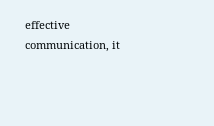effective communication, it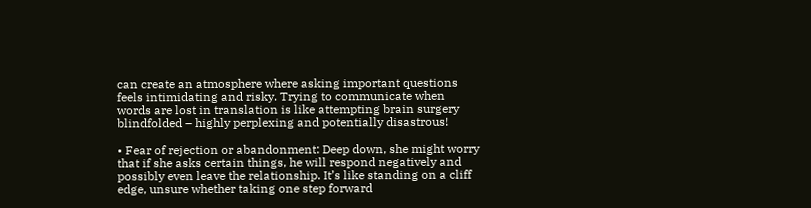can create an atmosphere where asking important questions feels intimidating and risky. Trying to communicate when words are lost in translation is like attempting brain surgery blindfolded – highly perplexing and potentially disastrous!

• Fear of rejection or abandonment: Deep down, she might worry that if she asks certain things, he will respond negatively and possibly even leave the relationship. It’s like standing on a cliff edge, unsure whether taking one step forward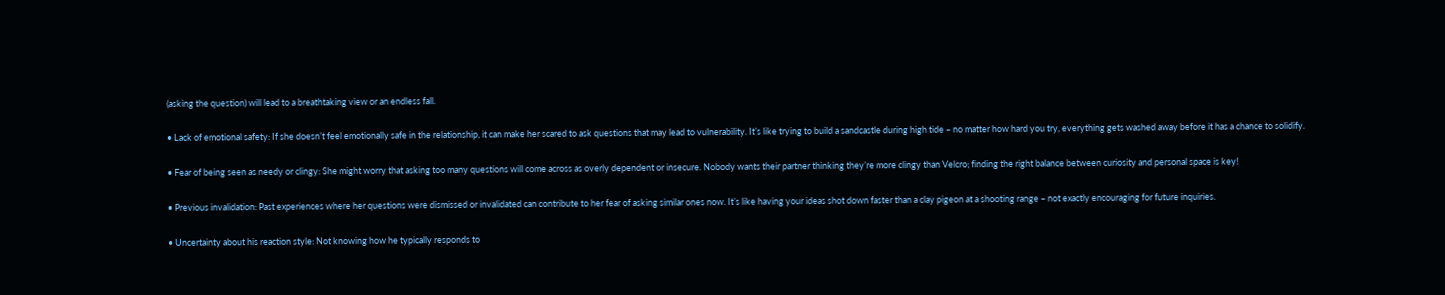(asking the question) will lead to a breathtaking view or an endless fall.

• Lack of emotional safety: If she doesn’t feel emotionally safe in the relationship, it can make her scared to ask questions that may lead to vulnerability. It’s like trying to build a sandcastle during high tide – no matter how hard you try, everything gets washed away before it has a chance to solidify.

• Fear of being seen as needy or clingy: She might worry that asking too many questions will come across as overly dependent or insecure. Nobody wants their partner thinking they’re more clingy than Velcro; finding the right balance between curiosity and personal space is key!

• Previous invalidation: Past experiences where her questions were dismissed or invalidated can contribute to her fear of asking similar ones now. It’s like having your ideas shot down faster than a clay pigeon at a shooting range – not exactly encouraging for future inquiries.

• Uncertainty about his reaction style: Not knowing how he typically responds to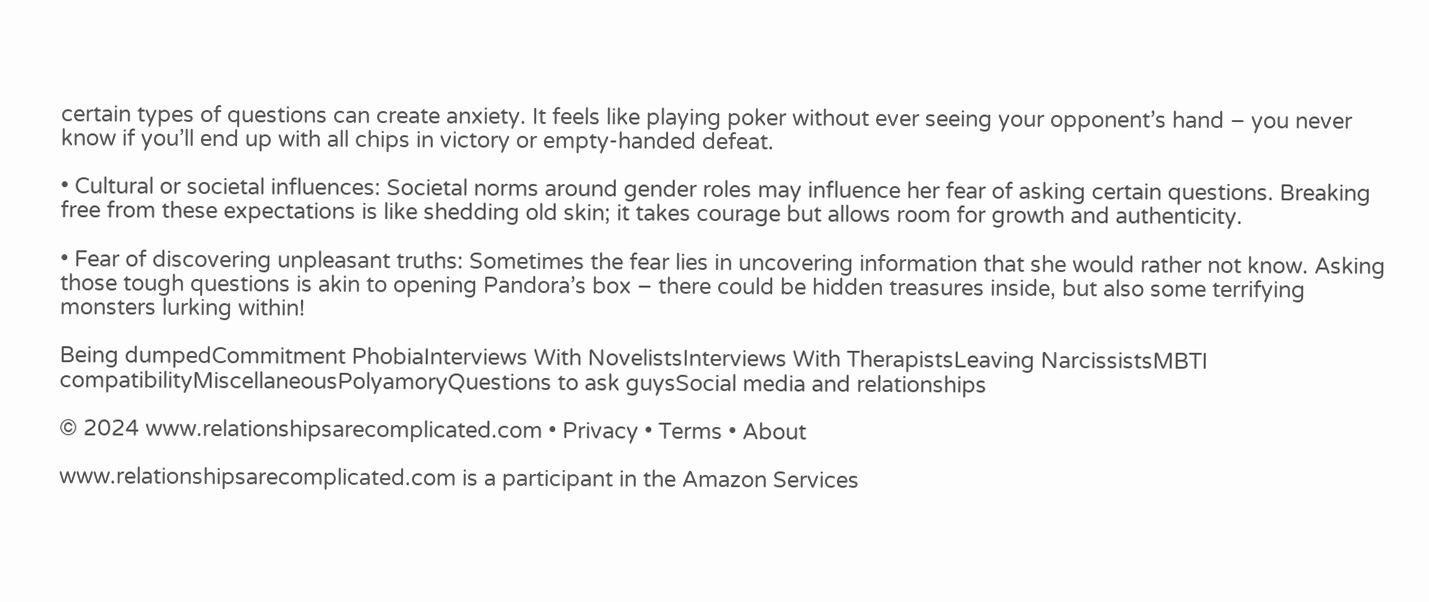certain types of questions can create anxiety. It feels like playing poker without ever seeing your opponent’s hand – you never know if you’ll end up with all chips in victory or empty-handed defeat.

• Cultural or societal influences: Societal norms around gender roles may influence her fear of asking certain questions. Breaking free from these expectations is like shedding old skin; it takes courage but allows room for growth and authenticity.

• Fear of discovering unpleasant truths: Sometimes the fear lies in uncovering information that she would rather not know. Asking those tough questions is akin to opening Pandora’s box – there could be hidden treasures inside, but also some terrifying monsters lurking within!

Being dumpedCommitment PhobiaInterviews With NovelistsInterviews With TherapistsLeaving NarcissistsMBTI compatibilityMiscellaneousPolyamoryQuestions to ask guysSocial media and relationships

© 2024 www.relationshipsarecomplicated.com • Privacy • Terms • About

www.relationshipsarecomplicated.com is a participant in the Amazon Services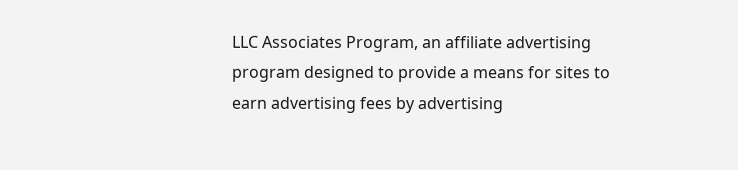LLC Associates Program, an affiliate advertising program designed to provide a means for sites to earn advertising fees by advertising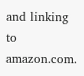and linking to amazon.com.